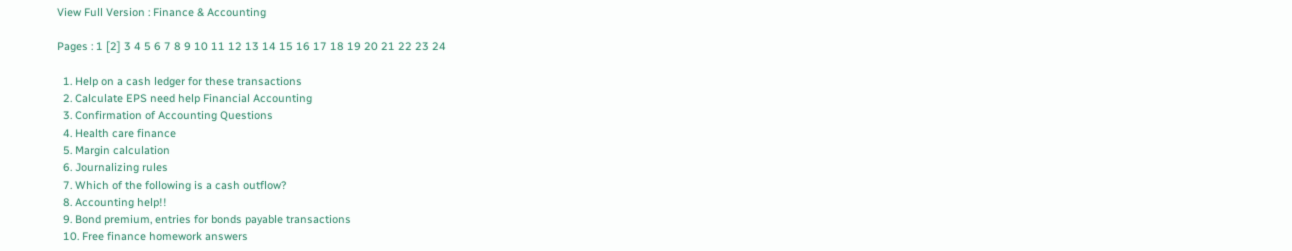View Full Version : Finance & Accounting

Pages : 1 [2] 3 4 5 6 7 8 9 10 11 12 13 14 15 16 17 18 19 20 21 22 23 24

  1. Help on a cash ledger for these transactions
  2. Calculate EPS need help Financial Accounting
  3. Confirmation of Accounting Questions
  4. Health care finance
  5. Margin calculation
  6. Journalizing rules
  7. Which of the following is a cash outflow?
  8. Accounting help!!
  9. Bond premium, entries for bonds payable transactions
  10. Free finance homework answers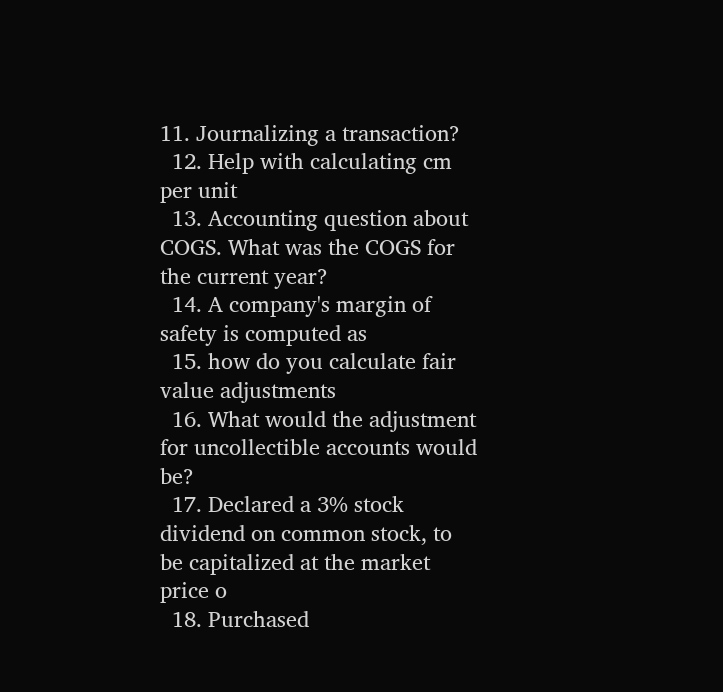11. Journalizing a transaction?
  12. Help with calculating cm per unit
  13. Accounting question about COGS. What was the COGS for the current year?
  14. A company's margin of safety is computed as
  15. how do you calculate fair value adjustments
  16. What would the adjustment for uncollectible accounts would be?
  17. Declared a 3% stock dividend on common stock, to be capitalized at the market price o
  18. Purchased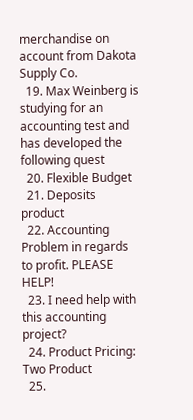merchandise on account from Dakota Supply Co.
  19. Max Weinberg is studying for an accounting test and has developed the following quest
  20. Flexible Budget
  21. Deposits product
  22. Accounting Problem in regards to profit. PLEASE HELP!
  23. I need help with this accounting project?
  24. Product Pricing: Two Product
  25.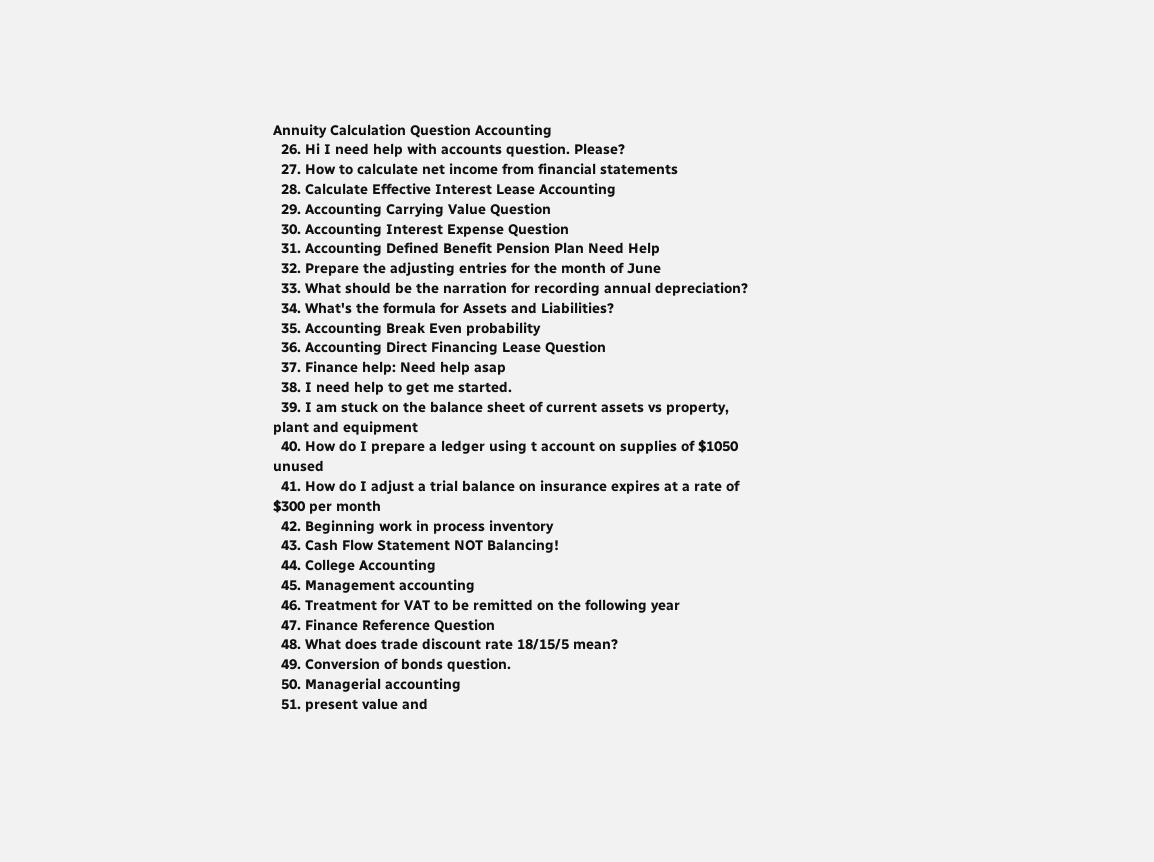Annuity Calculation Question Accounting
  26. Hi I need help with accounts question. Please?
  27. How to calculate net income from financial statements
  28. Calculate Effective Interest Lease Accounting
  29. Accounting Carrying Value Question
  30. Accounting Interest Expense Question
  31. Accounting Defined Benefit Pension Plan Need Help
  32. Prepare the adjusting entries for the month of June
  33. What should be the narration for recording annual depreciation?
  34. What's the formula for Assets and Liabilities?
  35. Accounting Break Even probability
  36. Accounting Direct Financing Lease Question
  37. Finance help: Need help asap
  38. I need help to get me started.
  39. I am stuck on the balance sheet of current assets vs property, plant and equipment
  40. How do I prepare a ledger using t account on supplies of $1050 unused
  41. How do I adjust a trial balance on insurance expires at a rate of $300 per month
  42. Beginning work in process inventory
  43. Cash Flow Statement NOT Balancing!
  44. College Accounting
  45. Management accounting
  46. Treatment for VAT to be remitted on the following year
  47. Finance Reference Question
  48. What does trade discount rate 18/15/5 mean?
  49. Conversion of bonds question.
  50. Managerial accounting
  51. present value and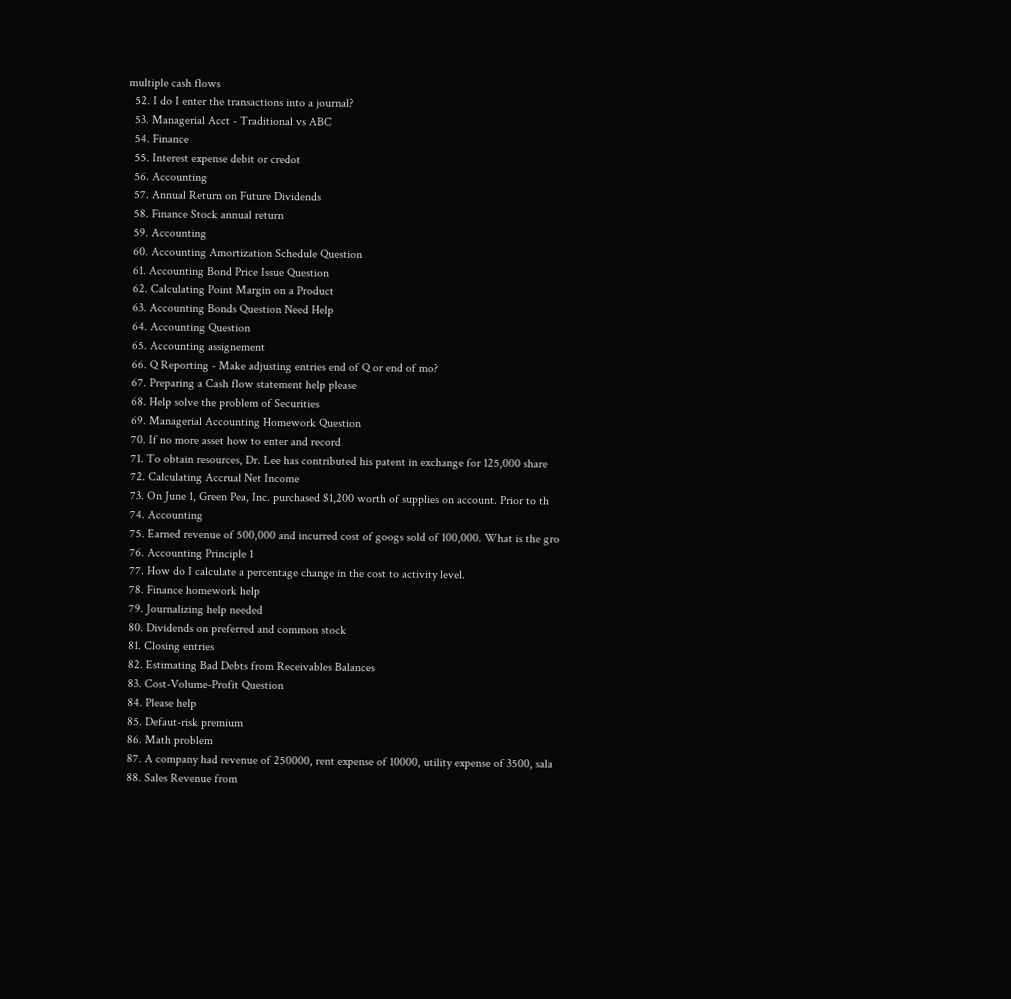multiple cash flows
  52. I do I enter the transactions into a journal?
  53. Managerial Acct - Traditional vs ABC
  54. Finance
  55. Interest expense debit or credot
  56. Accounting
  57. Annual Return on Future Dividends
  58. Finance Stock annual return
  59. Accounting
  60. Accounting Amortization Schedule Question
  61. Accounting Bond Price Issue Question
  62. Calculating Point Margin on a Product
  63. Accounting Bonds Question Need Help
  64. Accounting Question
  65. Accounting assignement
  66. Q Reporting - Make adjusting entries end of Q or end of mo?
  67. Preparing a Cash flow statement help please
  68. Help solve the problem of Securities
  69. Managerial Accounting Homework Question
  70. If no more asset how to enter and record
  71. To obtain resources, Dr. Lee has contributed his patent in exchange for 125,000 share
  72. Calculating Accrual Net Income
  73. On June 1, Green Pea, Inc. purchased $1,200 worth of supplies on account. Prior to th
  74. Accounting
  75. Earned revenue of 500,000 and incurred cost of googs sold of 100,000. What is the gro
  76. Accounting Principle 1
  77. How do I calculate a percentage change in the cost to activity level.
  78. Finance homework help
  79. Journalizing help needed
  80. Dividends on preferred and common stock
  81. Closing entries
  82. Estimating Bad Debts from Receivables Balances
  83. Cost-Volume-Profit Question
  84. Please help
  85. Defaut-risk premium
  86. Math problem
  87. A company had revenue of 250000, rent expense of 10000, utility expense of 3500, sala
  88. Sales Revenue from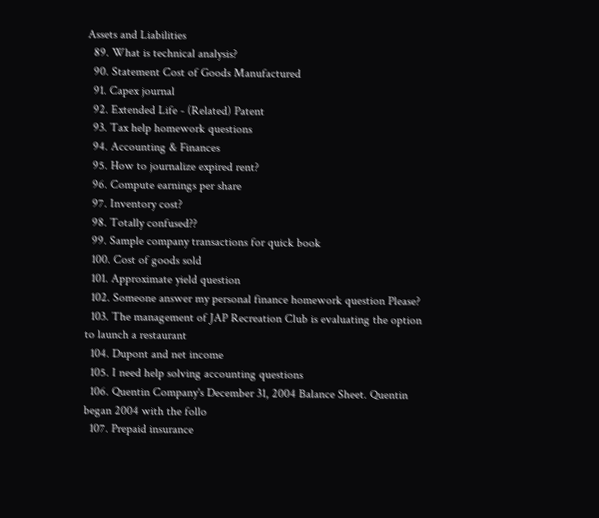Assets and Liabilities
  89. What is technical analysis?
  90. Statement Cost of Goods Manufactured
  91. Capex journal
  92. Extended Life - (Related) Patent
  93. Tax help homework questions
  94. Accounting & Finances
  95. How to journalize expired rent?
  96. Compute earnings per share
  97. Inventory cost?
  98. Totally confused??
  99. Sample company transactions for quick book
  100. Cost of goods sold
  101. Approximate yield question
  102. Someone answer my personal finance homework question Please?
  103. The management of JAP Recreation Club is evaluating the option to launch a restaurant
  104. Dupont and net income
  105. I need help solving accounting questions
  106. Quentin Company's December 31, 2004 Balance Sheet. Quentin began 2004 with the follo
  107. Prepaid insurance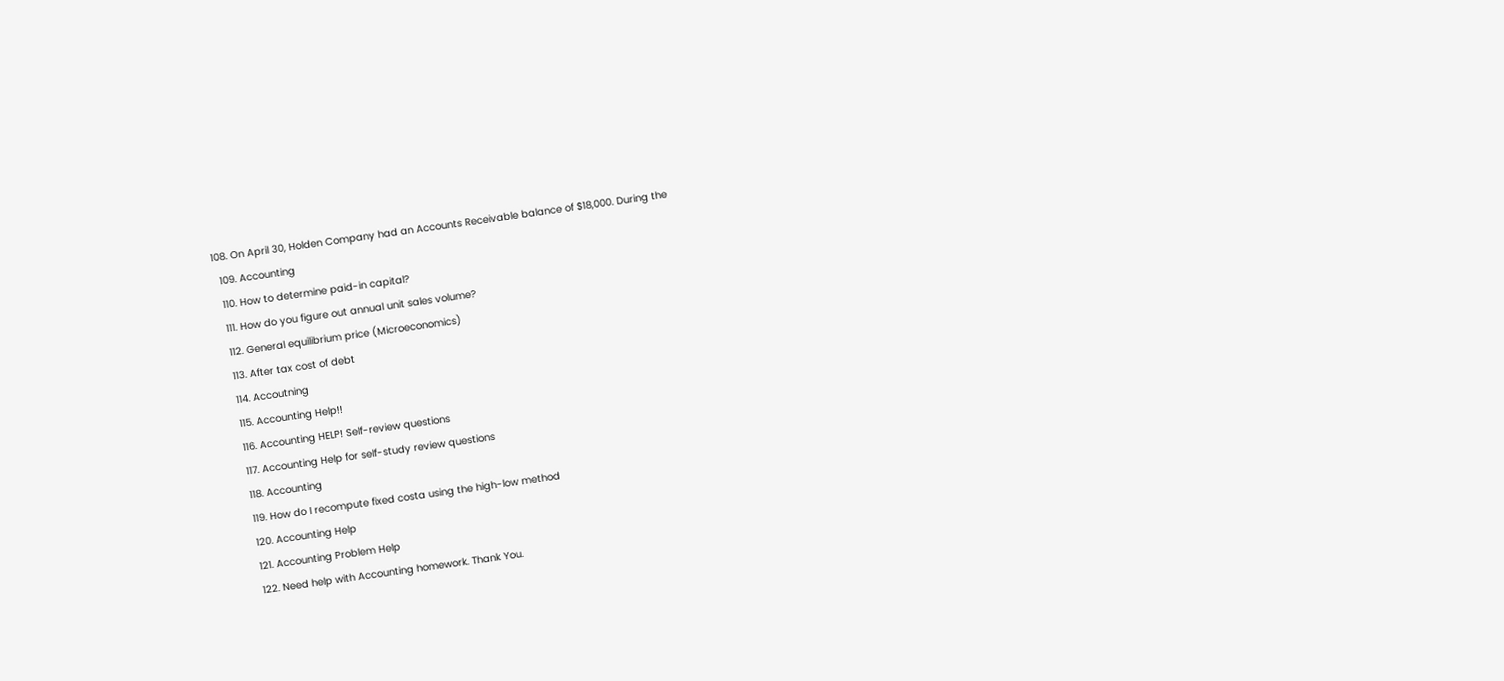108. On April 30, Holden Company had an Accounts Receivable balance of $18,000. During the
  109. Accounting
  110. How to determine paid-in capital?
  111. How do you figure out annual unit sales volume?
  112. General equilibrium price (Microeconomics)
  113. After tax cost of debt
  114. Accoutning
  115. Accounting Help!!
  116. Accounting HELP! Self-review questions
  117. Accounting Help for self-study review questions
  118. Accounting
  119. How do I recompute fixed costa using the high-low method
  120. Accounting Help
  121. Accounting Problem Help
  122. Need help with Accounting homework. Thank You.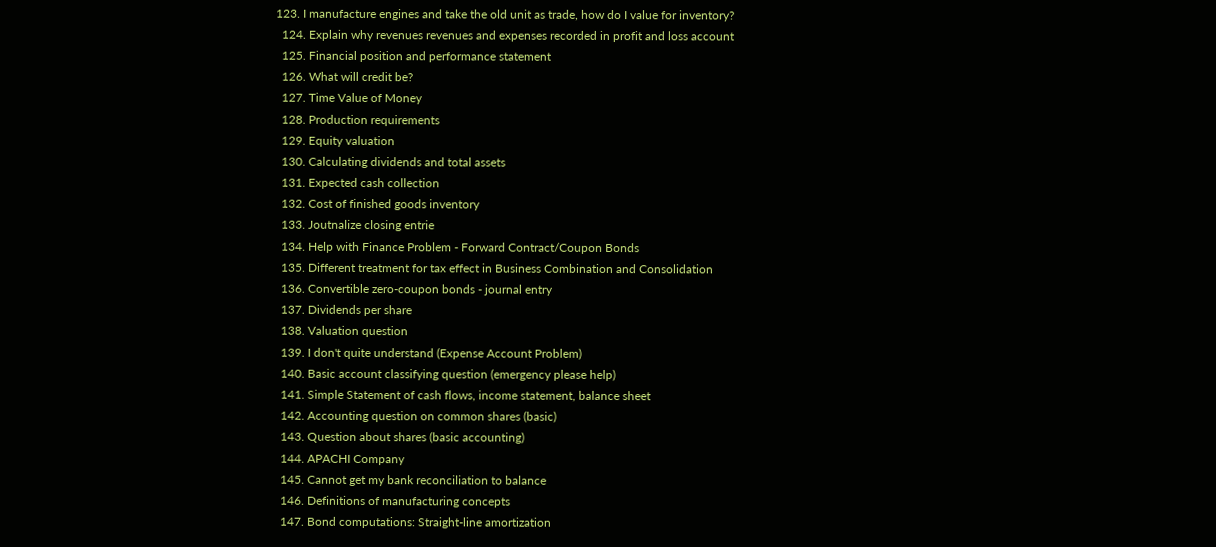123. I manufacture engines and take the old unit as trade, how do I value for inventory?
  124. Explain why revenues revenues and expenses recorded in profit and loss account
  125. Financial position and performance statement
  126. What will credit be?
  127. Time Value of Money
  128. Production requirements
  129. Equity valuation
  130. Calculating dividends and total assets
  131. Expected cash collection
  132. Cost of finished goods inventory
  133. Joutnalize closing entrie
  134. Help with Finance Problem - Forward Contract/Coupon Bonds
  135. Different treatment for tax effect in Business Combination and Consolidation
  136. Convertible zero-coupon bonds - journal entry
  137. Dividends per share
  138. Valuation question
  139. I don't quite understand (Expense Account Problem)
  140. Basic account classifying question (emergency please help)
  141. Simple Statement of cash flows, income statement, balance sheet
  142. Accounting question on common shares (basic)
  143. Question about shares (basic accounting)
  144. APACHI Company
  145. Cannot get my bank reconciliation to balance
  146. Definitions of manufacturing concepts
  147. Bond computations: Straight-line amortization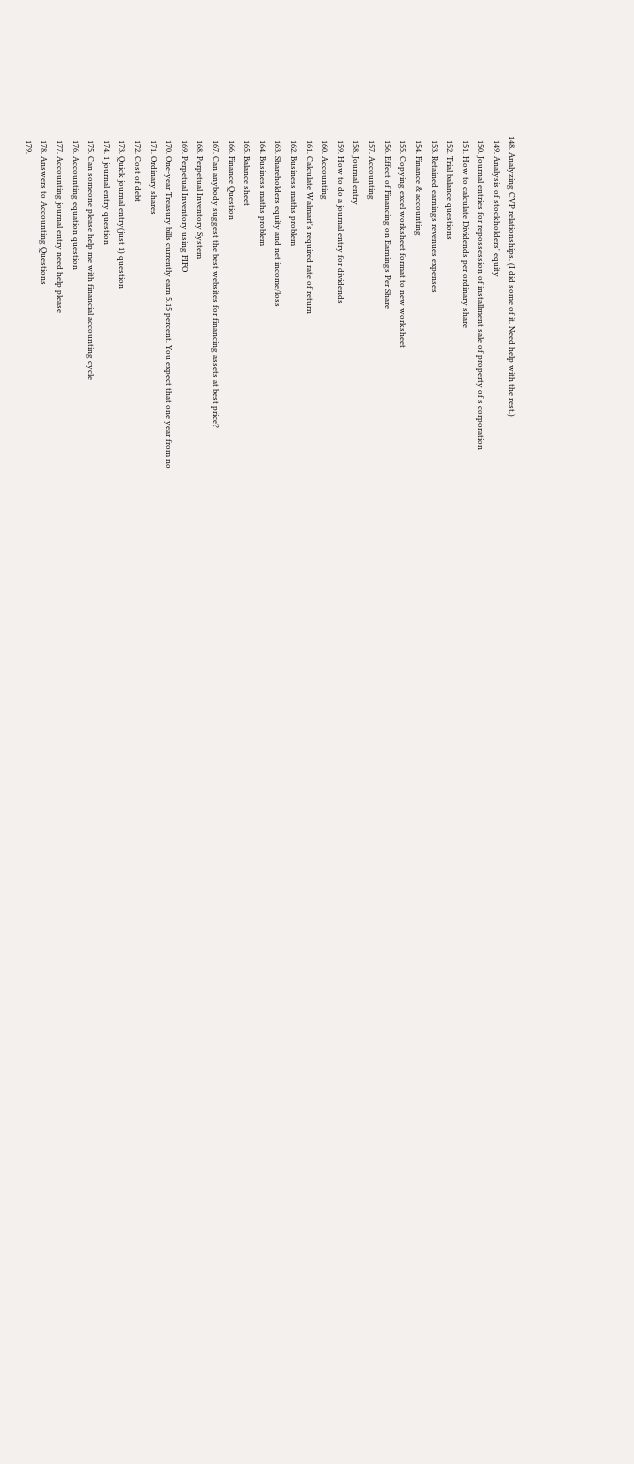148. Analyzing CVP relationships. (I did some of it. Need help with the rest.)
  149. Analysis of stockholders' equity
  150. Journal entries for repossession of installment sale of property of s corporation
  151. How to calculate Dividends per ordinary share
  152. Trial balance questions
  153. Retained earnings revenues expenses
  154. Finance & accounting
  155. Copying excel worksheet format to new worksheet
  156. Effect of Financing on Earnings Per Share
  157. Accounting
  158. Journal entry
  159. How to do a journal entry for dividends
  160. Accounting
  161. Calculate Walmart's required rate of return
  162. Business maths problem
  163. Shareholders equity and net income/loss
  164. Business maths problem
  165. Balance sheet
  166. Finance Question
  167. Can anybody suggest the best websites for financing assets at best price?
  168. Perpetual Inventory System
  169. Perpetual Inventory using FIFO
  170. One-year Treasury bills currently earn 5.15 percent. You expect that one year from no
  171. Ordinary shares
  172. Cost of debt
  173. Quick journal entry(just 1) question
  174. 1 journal entry question
  175. Can someone please help me with financial accounting cycle
  176. Accounting equation question
  177. Accounting journal entry need help please
  178. Answers to Accounting Questions
  179.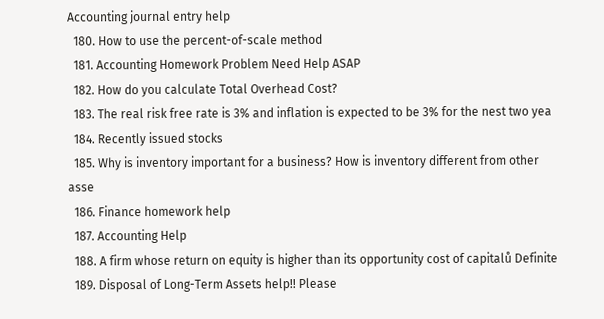Accounting journal entry help
  180. How to use the percent-of-scale method
  181. Accounting Homework Problem Need Help ASAP
  182. How do you calculate Total Overhead Cost?
  183. The real risk free rate is 3% and inflation is expected to be 3% for the nest two yea
  184. Recently issued stocks
  185. Why is inventory important for a business? How is inventory different from other asse
  186. Finance homework help
  187. Accounting Help
  188. A firm whose return on equity is higher than its opportunity cost of capitalů Definite
  189. Disposal of Long-Term Assets help!! Please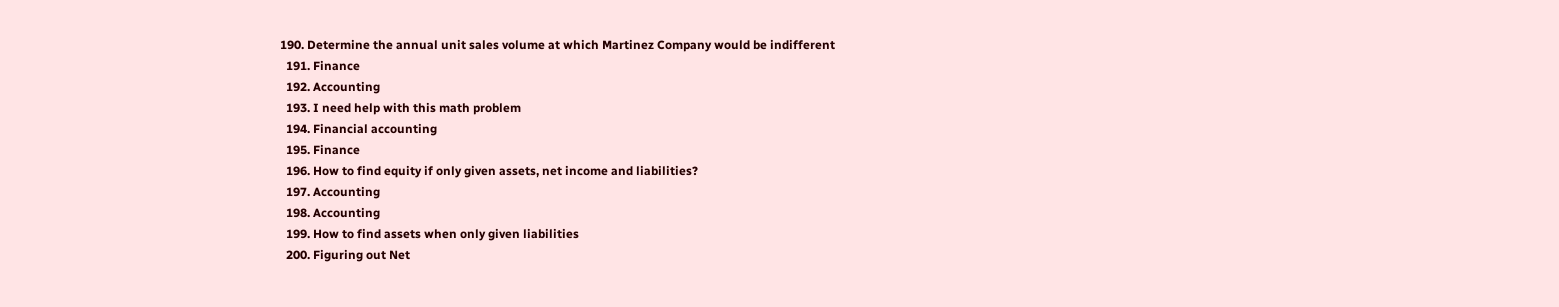190. Determine the annual unit sales volume at which Martinez Company would be indifferent
  191. Finance
  192. Accounting
  193. I need help with this math problem
  194. Financial accounting
  195. Finance
  196. How to find equity if only given assets, net income and liabilities?
  197. Accounting
  198. Accounting
  199. How to find assets when only given liabilities
  200. Figuring out Net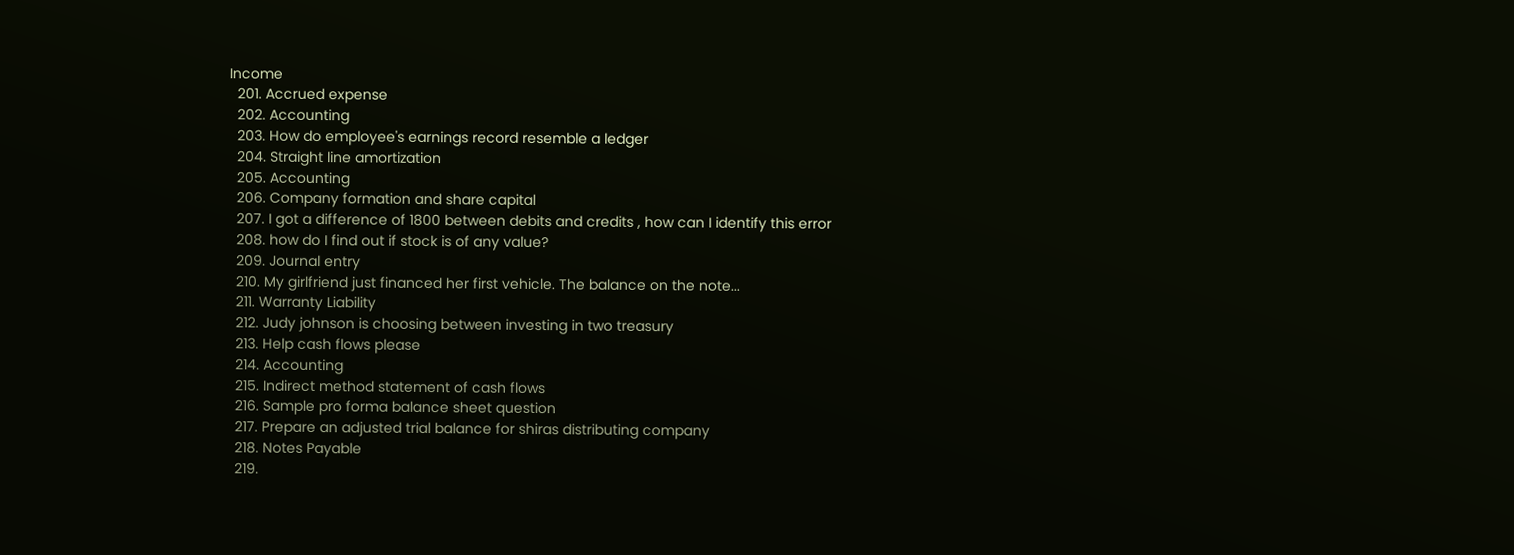Income
  201. Accrued expense
  202. Accounting
  203. How do employee's earnings record resemble a ledger
  204. Straight line amortization
  205. Accounting
  206. Company formation and share capital
  207. I got a difference of 1800 between debits and credits , how can I identify this error
  208. how do I find out if stock is of any value?
  209. Journal entry
  210. My girlfriend just financed her first vehicle. The balance on the note...
  211. Warranty Liability
  212. Judy johnson is choosing between investing in two treasury
  213. Help cash flows please
  214. Accounting
  215. Indirect method statement of cash flows
  216. Sample pro forma balance sheet question
  217. Prepare an adjusted trial balance for shiras distributing company
  218. Notes Payable
  219.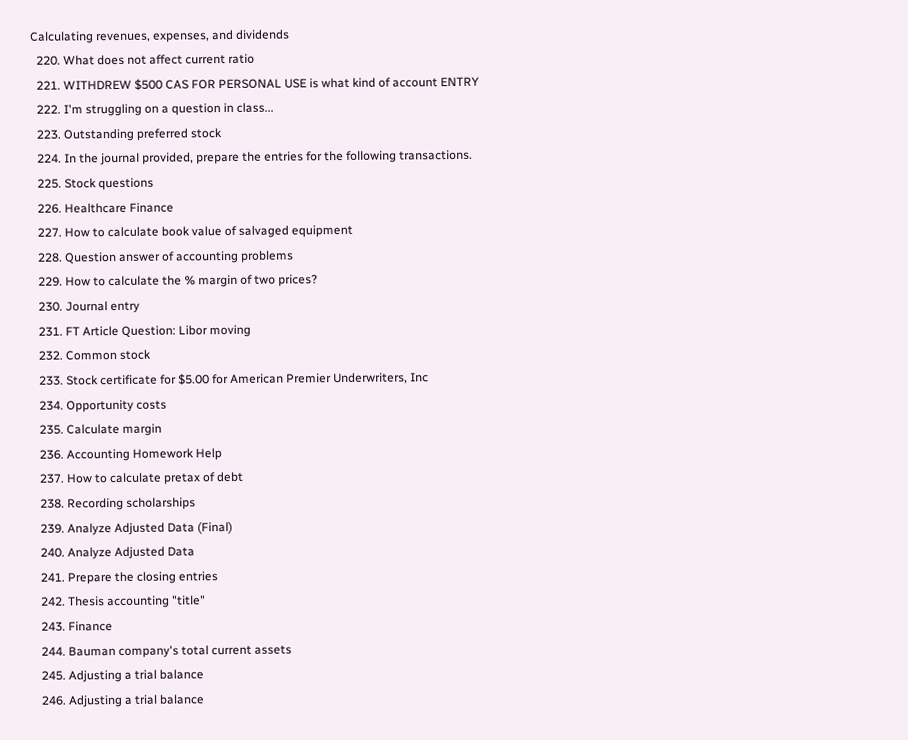Calculating revenues, expenses, and dividends
  220. What does not affect current ratio
  221. WITHDREW $500 CAS FOR PERSONAL USE is what kind of account ENTRY
  222. I'm struggling on a question in class...
  223. Outstanding preferred stock
  224. In the journal provided, prepare the entries for the following transactions.
  225. Stock questions
  226. Healthcare Finance
  227. How to calculate book value of salvaged equipment
  228. Question answer of accounting problems
  229. How to calculate the % margin of two prices?
  230. Journal entry
  231. FT Article Question: Libor moving
  232. Common stock
  233. Stock certificate for $5.00 for American Premier Underwriters, Inc
  234. Opportunity costs
  235. Calculate margin
  236. Accounting Homework Help
  237. How to calculate pretax of debt
  238. Recording scholarships
  239. Analyze Adjusted Data (Final)
  240. Analyze Adjusted Data
  241. Prepare the closing entries
  242. Thesis accounting "title"
  243. Finance
  244. Bauman company's total current assets
  245. Adjusting a trial balance
  246. Adjusting a trial balance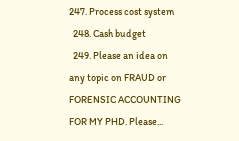247. Process cost system
  248. Cash budget
  249. Please an idea on any topic on FRAUD or FORENSIC ACCOUNTING FOR MY PHD. Please...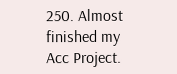250. Almost finished my Acc Project.